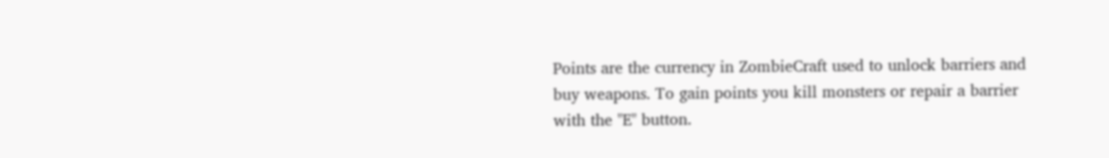Points are the currency in ZombieCraft used to unlock barriers and buy weapons. To gain points you kill monsters or repair a barrier with the "E" button.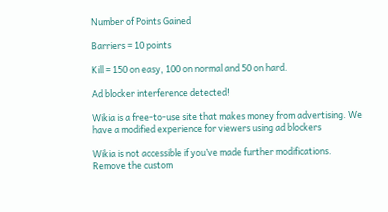Number of Points Gained

Barriers = 10 points

Kill = 150 on easy, 100 on normal and 50 on hard.

Ad blocker interference detected!

Wikia is a free-to-use site that makes money from advertising. We have a modified experience for viewers using ad blockers

Wikia is not accessible if you’ve made further modifications. Remove the custom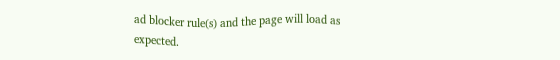ad blocker rule(s) and the page will load as expected.